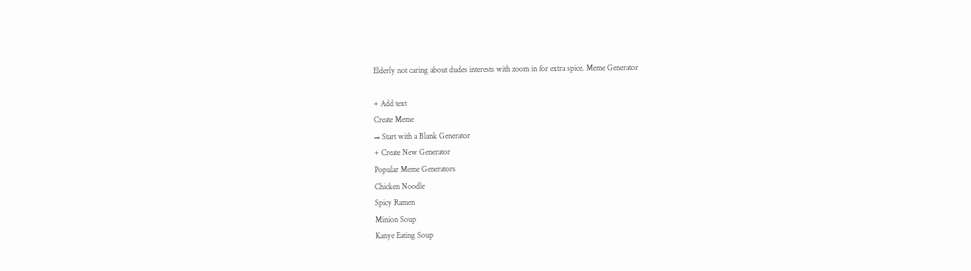Elderly not caring about dudes interests with zoom in for extra spice. Meme Generator

+ Add text
Create Meme
→ Start with a Blank Generator
+ Create New Generator
Popular Meme Generators
Chicken Noodle
Spicy Ramen
Minion Soup
Kanye Eating Soup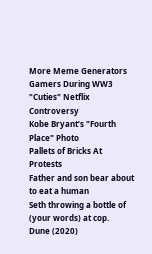More Meme Generators
Gamers During WW3
"Cuties" Netflix Controversy
Kobe Bryant’s "Fourth Place" Photo
Pallets of Bricks At Protests
Father and son bear about to eat a human
Seth throwing a bottle of (your words) at cop.
Dune (2020)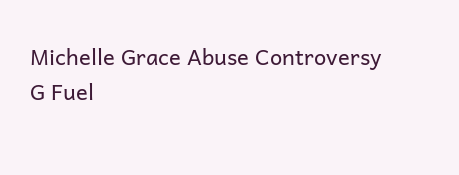Michelle Grace Abuse Controversy
G Fuel